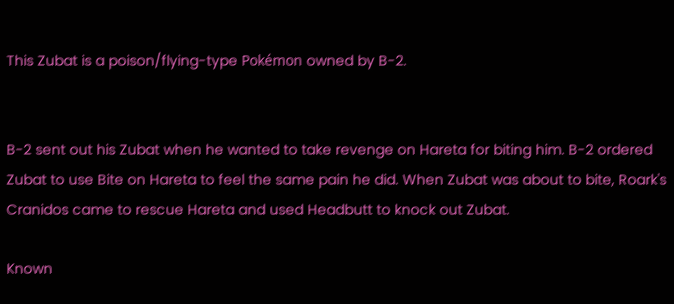This Zubat is a poison/flying-type Pokémon owned by B-2.


B-2 sent out his Zubat when he wanted to take revenge on Hareta for biting him. B-2 ordered Zubat to use Bite on Hareta to feel the same pain he did. When Zubat was about to bite, Roark's Cranidos came to rescue Hareta and used Headbutt to knock out Zubat.

Known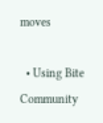moves

  • Using Bite
Community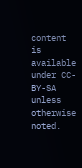content is available under CC-BY-SA unless otherwise noted.